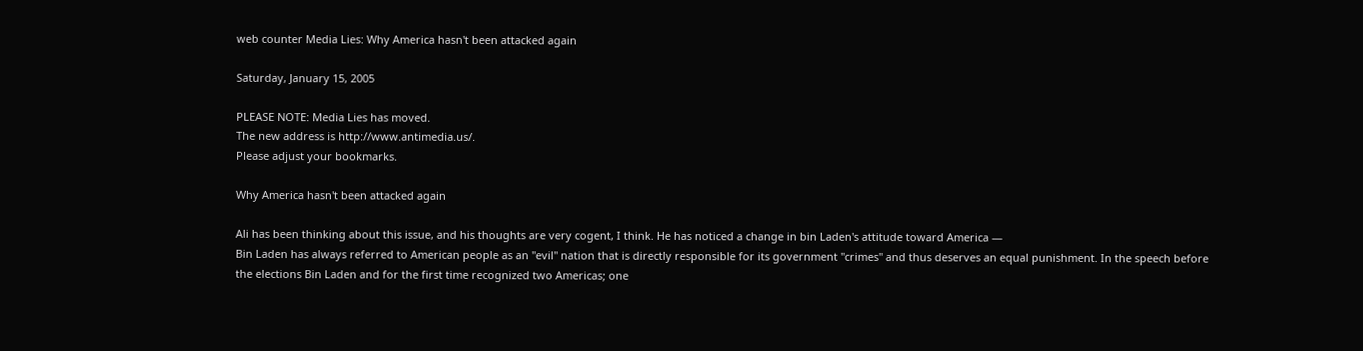web counter Media Lies: Why America hasn't been attacked again

Saturday, January 15, 2005

PLEASE NOTE: Media Lies has moved.
The new address is http://www.antimedia.us/.
Please adjust your bookmarks.

Why America hasn't been attacked again

Ali has been thinking about this issue, and his thoughts are very cogent, I think. He has noticed a change in bin Laden's attitude toward America —
Bin Laden has always referred to American people as an "evil" nation that is directly responsible for its government "crimes" and thus deserves an equal punishment. In the speech before the elections Bin Laden and for the first time recognized two Americas; one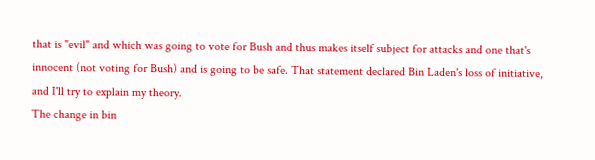that is "evil" and which was going to vote for Bush and thus makes itself subject for attacks and one that's innocent (not voting for Bush) and is going to be safe. That statement declared Bin Laden's loss of initiative, and I'll try to explain my theory.
The change in bin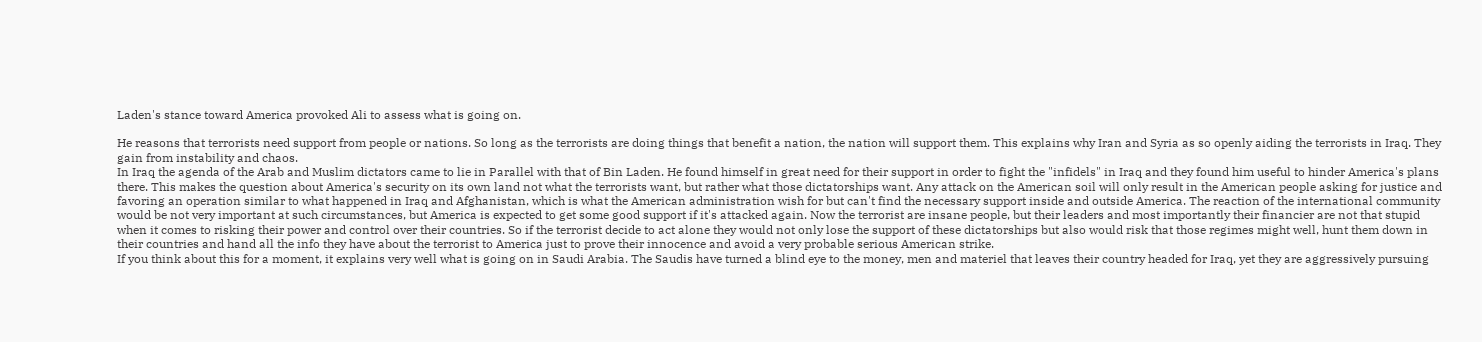Laden's stance toward America provoked Ali to assess what is going on.

He reasons that terrorists need support from people or nations. So long as the terrorists are doing things that benefit a nation, the nation will support them. This explains why Iran and Syria as so openly aiding the terrorists in Iraq. They gain from instability and chaos.
In Iraq the agenda of the Arab and Muslim dictators came to lie in Parallel with that of Bin Laden. He found himself in great need for their support in order to fight the "infidels" in Iraq and they found him useful to hinder America's plans there. This makes the question about America's security on its own land not what the terrorists want, but rather what those dictatorships want. Any attack on the American soil will only result in the American people asking for justice and favoring an operation similar to what happened in Iraq and Afghanistan, which is what the American administration wish for but can't find the necessary support inside and outside America. The reaction of the international community would be not very important at such circumstances, but America is expected to get some good support if it's attacked again. Now the terrorist are insane people, but their leaders and most importantly their financier are not that stupid when it comes to risking their power and control over their countries. So if the terrorist decide to act alone they would not only lose the support of these dictatorships but also would risk that those regimes might well, hunt them down in their countries and hand all the info they have about the terrorist to America just to prove their innocence and avoid a very probable serious American strike.
If you think about this for a moment, it explains very well what is going on in Saudi Arabia. The Saudis have turned a blind eye to the money, men and materiel that leaves their country headed for Iraq, yet they are aggressively pursuing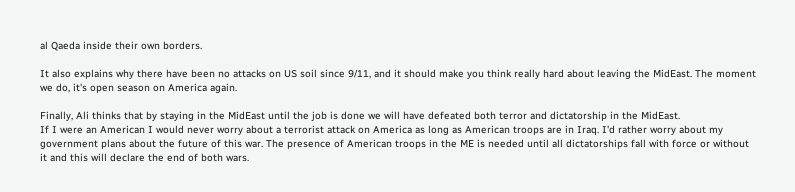al Qaeda inside their own borders.

It also explains why there have been no attacks on US soil since 9/11, and it should make you think really hard about leaving the MidEast. The moment we do, it's open season on America again.

Finally, Ali thinks that by staying in the MidEast until the job is done we will have defeated both terror and dictatorship in the MidEast.
If I were an American I would never worry about a terrorist attack on America as long as American troops are in Iraq. I'd rather worry about my government plans about the future of this war. The presence of American troops in the ME is needed until all dictatorships fall with force or without it and this will declare the end of both wars.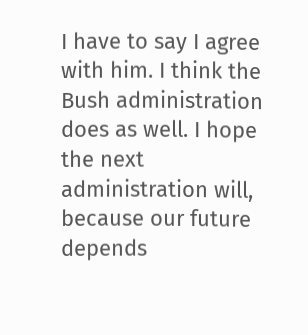I have to say I agree with him. I think the Bush administration does as well. I hope the next administration will, because our future depends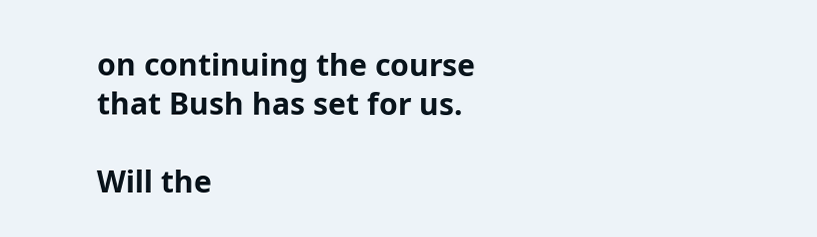on continuing the course that Bush has set for us.

Will the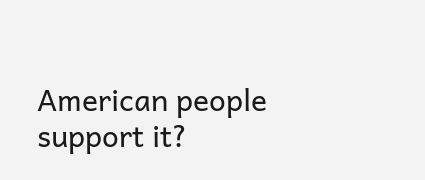American people support it?